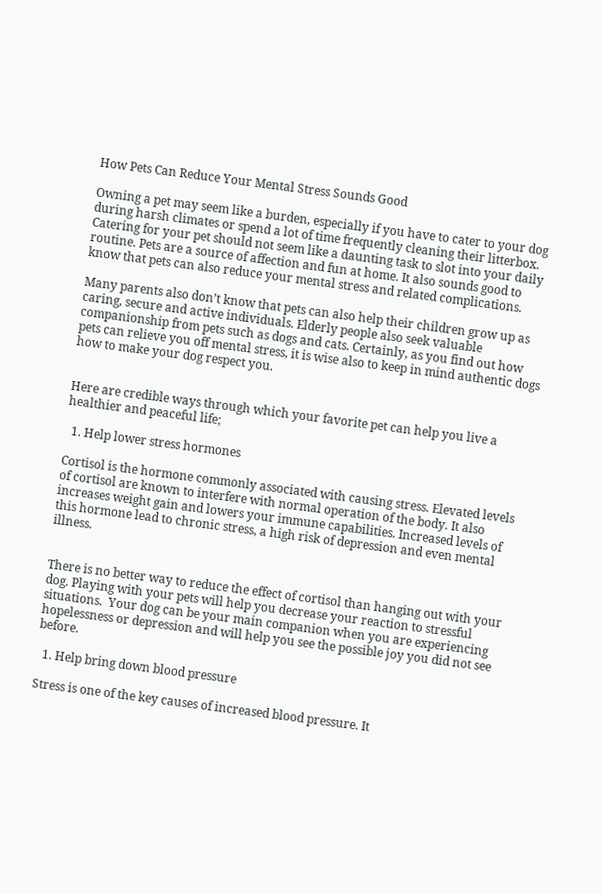How Pets Can Reduce Your Mental Stress Sounds Good

Owning a pet may seem like a burden, especially if you have to cater to your dog during harsh climates or spend a lot of time frequently cleaning their litterbox. Catering for your pet should not seem like a daunting task to slot into your daily routine. Pets are a source of affection and fun at home. It also sounds good to know that pets can also reduce your mental stress and related complications.

Many parents also don’t know that pets can also help their children grow up as caring, secure and active individuals. Elderly people also seek valuable companionship from pets such as dogs and cats. Certainly, as you find out how pets can relieve you off mental stress, it is wise also to keep in mind authentic dogs how to make your dog respect you.


Here are credible ways through which your favorite pet can help you live a healthier and peaceful life;

  1. Help lower stress hormones

Cortisol is the hormone commonly associated with causing stress. Elevated levels of cortisol are known to interfere with normal operation of the body. It also increases weight gain and lowers your immune capabilities. Increased levels of this hormone lead to chronic stress, a high risk of depression and even mental illness.


There is no better way to reduce the effect of cortisol than hanging out with your dog. Playing with your pets will help you decrease your reaction to stressful situations.  Your dog can be your main companion when you are experiencing hopelessness or depression and will help you see the possible joy you did not see before.

  1. Help bring down blood pressure

Stress is one of the key causes of increased blood pressure. It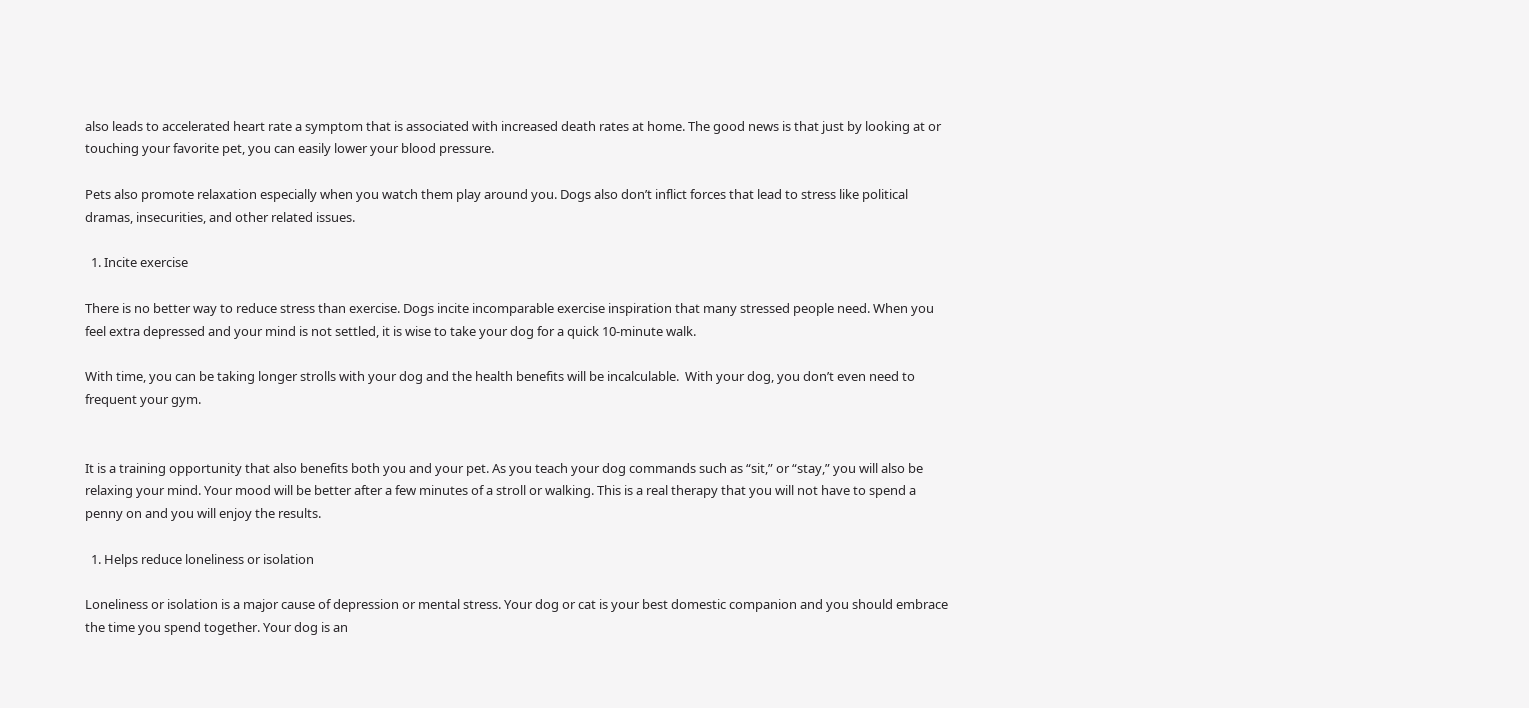also leads to accelerated heart rate a symptom that is associated with increased death rates at home. The good news is that just by looking at or touching your favorite pet, you can easily lower your blood pressure.

Pets also promote relaxation especially when you watch them play around you. Dogs also don’t inflict forces that lead to stress like political dramas, insecurities, and other related issues.

  1. Incite exercise

There is no better way to reduce stress than exercise. Dogs incite incomparable exercise inspiration that many stressed people need. When you feel extra depressed and your mind is not settled, it is wise to take your dog for a quick 10-minute walk.

With time, you can be taking longer strolls with your dog and the health benefits will be incalculable.  With your dog, you don’t even need to frequent your gym.


It is a training opportunity that also benefits both you and your pet. As you teach your dog commands such as “sit,” or “stay,” you will also be relaxing your mind. Your mood will be better after a few minutes of a stroll or walking. This is a real therapy that you will not have to spend a penny on and you will enjoy the results.

  1. Helps reduce loneliness or isolation

Loneliness or isolation is a major cause of depression or mental stress. Your dog or cat is your best domestic companion and you should embrace the time you spend together. Your dog is an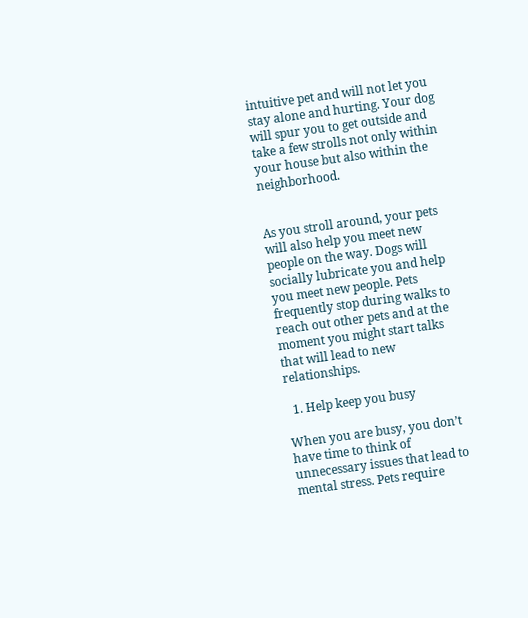intuitive pet and will not let you stay alone and hurting. Your dog will spur you to get outside and take a few strolls not only within your house but also within the neighborhood.


As you stroll around, your pets will also help you meet new people on the way. Dogs will socially lubricate you and help you meet new people. Pets frequently stop during walks to reach out other pets and at the moment you might start talks that will lead to new relationships.

  1. Help keep you busy

When you are busy, you don’t have time to think of unnecessary issues that lead to mental stress. Pets require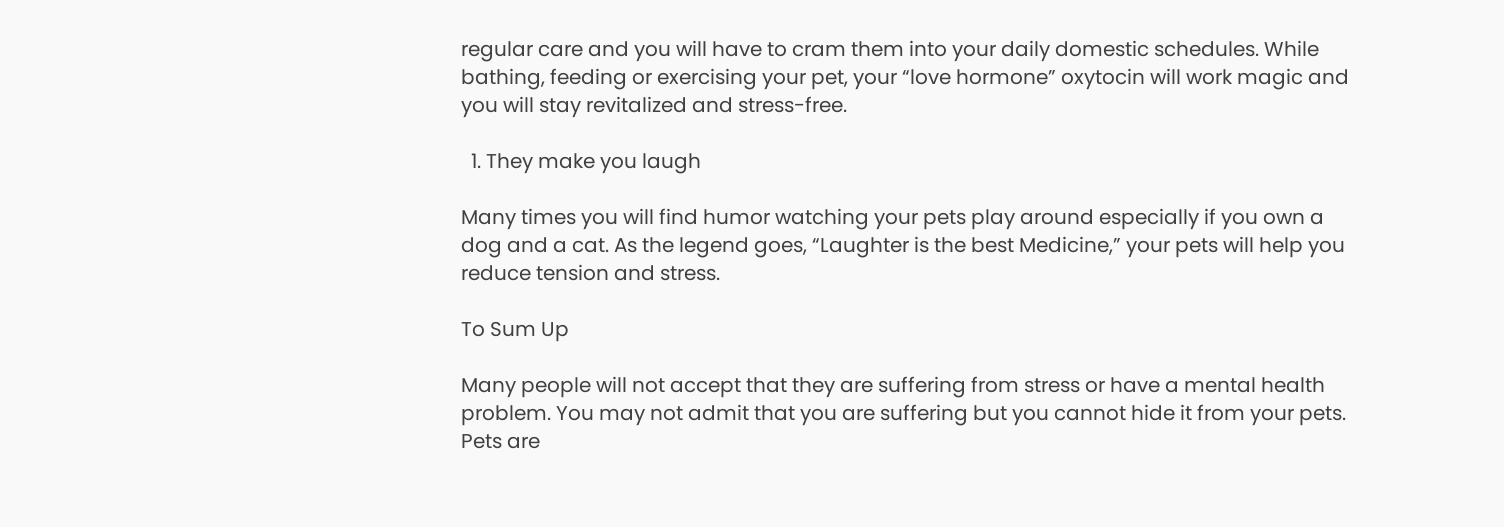regular care and you will have to cram them into your daily domestic schedules. While bathing, feeding or exercising your pet, your “love hormone” oxytocin will work magic and you will stay revitalized and stress-free.

  1. They make you laugh

Many times you will find humor watching your pets play around especially if you own a dog and a cat. As the legend goes, “Laughter is the best Medicine,” your pets will help you reduce tension and stress.

To Sum Up

Many people will not accept that they are suffering from stress or have a mental health problem. You may not admit that you are suffering but you cannot hide it from your pets. Pets are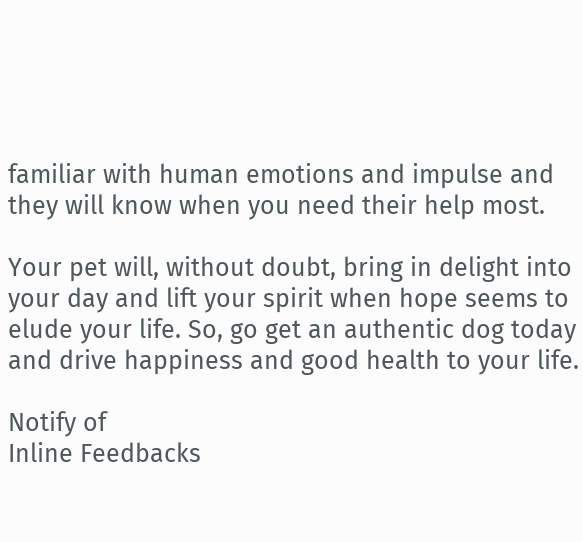familiar with human emotions and impulse and they will know when you need their help most.

Your pet will, without doubt, bring in delight into your day and lift your spirit when hope seems to elude your life. So, go get an authentic dog today and drive happiness and good health to your life.

Notify of
Inline Feedbacks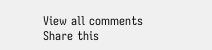View all comments
Share this